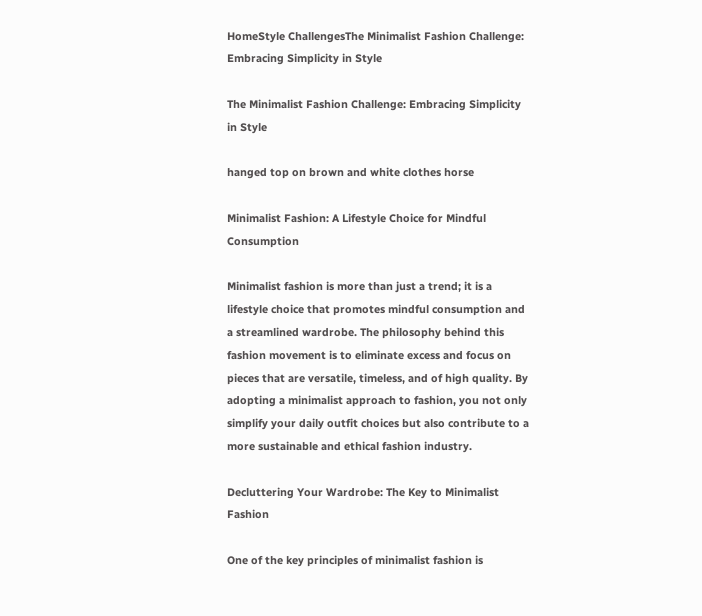HomeStyle ChallengesThe Minimalist Fashion Challenge: Embracing Simplicity in Style

The Minimalist Fashion Challenge: Embracing Simplicity in Style

hanged top on brown and white clothes horse

Minimalist Fashion: A Lifestyle Choice for Mindful Consumption

Minimalist fashion is more than just a trend; it is a lifestyle choice that promotes mindful consumption and a streamlined wardrobe. The philosophy behind this fashion movement is to eliminate excess and focus on pieces that are versatile, timeless, and of high quality. By adopting a minimalist approach to fashion, you not only simplify your daily outfit choices but also contribute to a more sustainable and ethical fashion industry.

Decluttering Your Wardrobe: The Key to Minimalist Fashion

One of the key principles of minimalist fashion is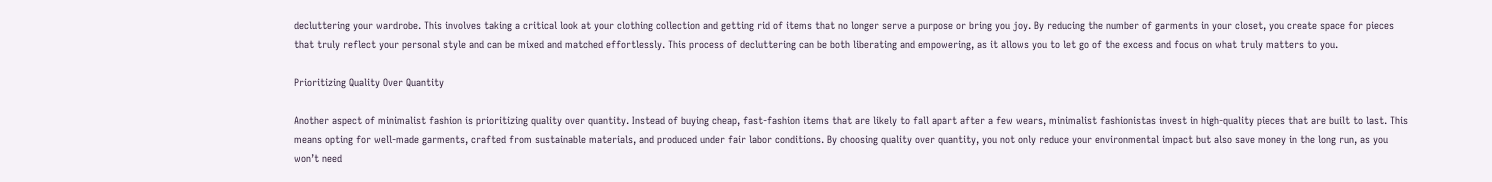decluttering your wardrobe. This involves taking a critical look at your clothing collection and getting rid of items that no longer serve a purpose or bring you joy. By reducing the number of garments in your closet, you create space for pieces that truly reflect your personal style and can be mixed and matched effortlessly. This process of decluttering can be both liberating and empowering, as it allows you to let go of the excess and focus on what truly matters to you.

Prioritizing Quality Over Quantity

Another aspect of minimalist fashion is prioritizing quality over quantity. Instead of buying cheap, fast-fashion items that are likely to fall apart after a few wears, minimalist fashionistas invest in high-quality pieces that are built to last. This means opting for well-made garments, crafted from sustainable materials, and produced under fair labor conditions. By choosing quality over quantity, you not only reduce your environmental impact but also save money in the long run, as you won’t need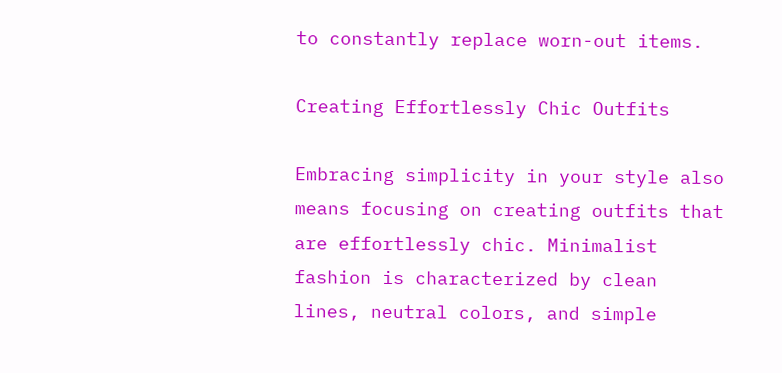to constantly replace worn-out items.

Creating Effortlessly Chic Outfits

Embracing simplicity in your style also means focusing on creating outfits that are effortlessly chic. Minimalist fashion is characterized by clean lines, neutral colors, and simple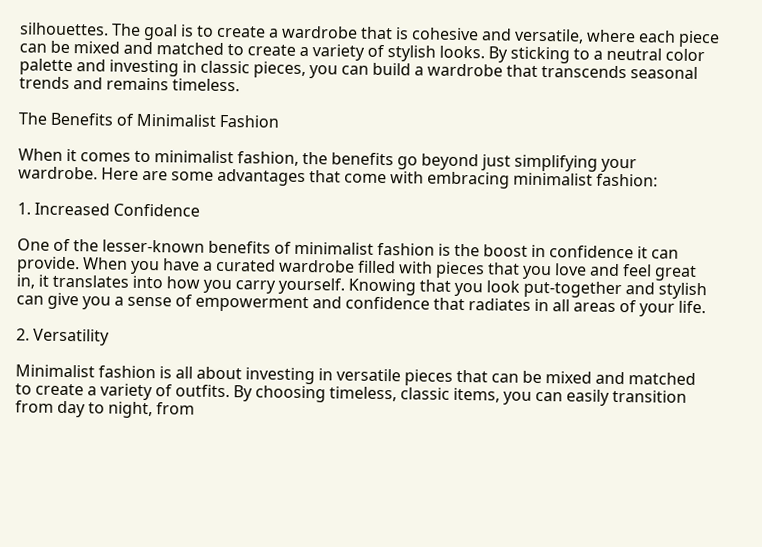silhouettes. The goal is to create a wardrobe that is cohesive and versatile, where each piece can be mixed and matched to create a variety of stylish looks. By sticking to a neutral color palette and investing in classic pieces, you can build a wardrobe that transcends seasonal trends and remains timeless.

The Benefits of Minimalist Fashion

When it comes to minimalist fashion, the benefits go beyond just simplifying your wardrobe. Here are some advantages that come with embracing minimalist fashion:

1. Increased Confidence

One of the lesser-known benefits of minimalist fashion is the boost in confidence it can provide. When you have a curated wardrobe filled with pieces that you love and feel great in, it translates into how you carry yourself. Knowing that you look put-together and stylish can give you a sense of empowerment and confidence that radiates in all areas of your life.

2. Versatility

Minimalist fashion is all about investing in versatile pieces that can be mixed and matched to create a variety of outfits. By choosing timeless, classic items, you can easily transition from day to night, from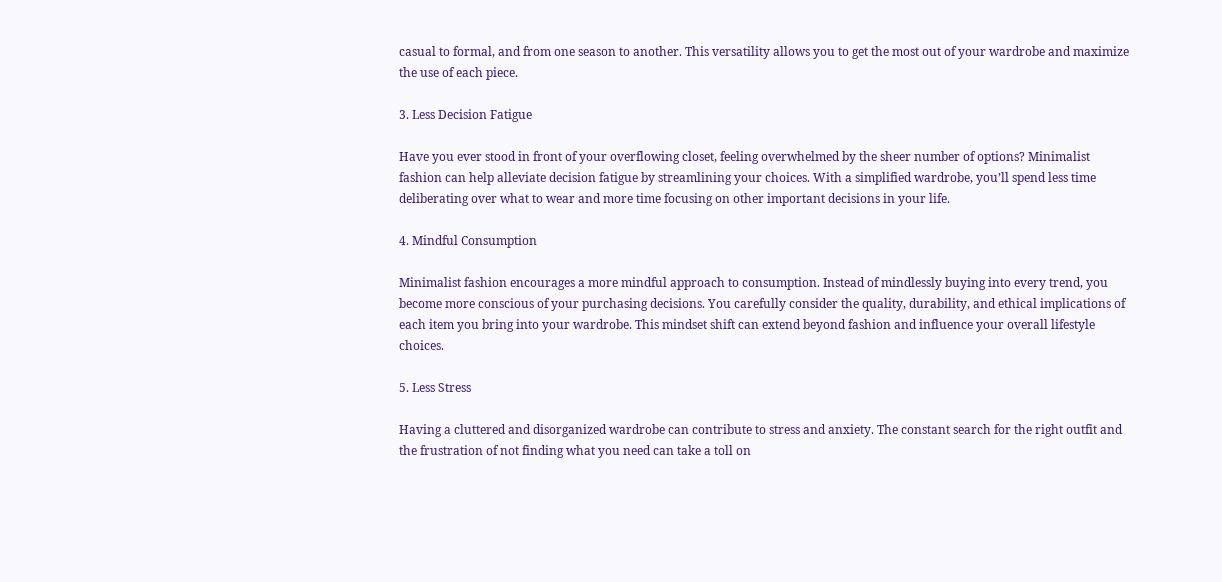casual to formal, and from one season to another. This versatility allows you to get the most out of your wardrobe and maximize the use of each piece.

3. Less Decision Fatigue

Have you ever stood in front of your overflowing closet, feeling overwhelmed by the sheer number of options? Minimalist fashion can help alleviate decision fatigue by streamlining your choices. With a simplified wardrobe, you’ll spend less time deliberating over what to wear and more time focusing on other important decisions in your life.

4. Mindful Consumption

Minimalist fashion encourages a more mindful approach to consumption. Instead of mindlessly buying into every trend, you become more conscious of your purchasing decisions. You carefully consider the quality, durability, and ethical implications of each item you bring into your wardrobe. This mindset shift can extend beyond fashion and influence your overall lifestyle choices.

5. Less Stress

Having a cluttered and disorganized wardrobe can contribute to stress and anxiety. The constant search for the right outfit and the frustration of not finding what you need can take a toll on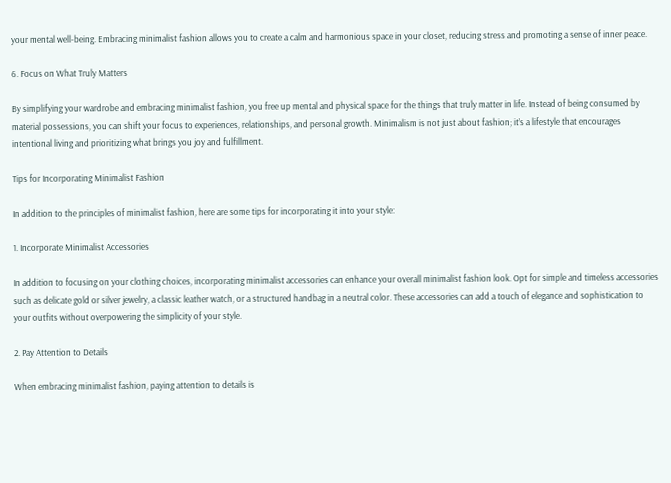your mental well-being. Embracing minimalist fashion allows you to create a calm and harmonious space in your closet, reducing stress and promoting a sense of inner peace.

6. Focus on What Truly Matters

By simplifying your wardrobe and embracing minimalist fashion, you free up mental and physical space for the things that truly matter in life. Instead of being consumed by material possessions, you can shift your focus to experiences, relationships, and personal growth. Minimalism is not just about fashion; it’s a lifestyle that encourages intentional living and prioritizing what brings you joy and fulfillment.

Tips for Incorporating Minimalist Fashion

In addition to the principles of minimalist fashion, here are some tips for incorporating it into your style:

1. Incorporate Minimalist Accessories

In addition to focusing on your clothing choices, incorporating minimalist accessories can enhance your overall minimalist fashion look. Opt for simple and timeless accessories such as delicate gold or silver jewelry, a classic leather watch, or a structured handbag in a neutral color. These accessories can add a touch of elegance and sophistication to your outfits without overpowering the simplicity of your style.

2. Pay Attention to Details

When embracing minimalist fashion, paying attention to details is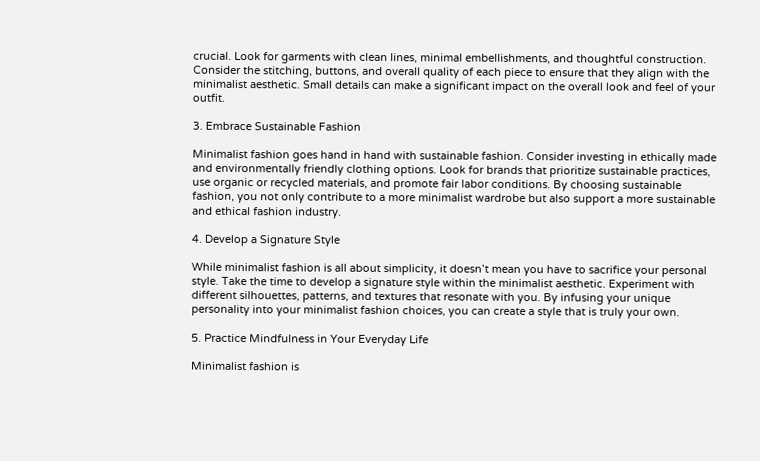crucial. Look for garments with clean lines, minimal embellishments, and thoughtful construction. Consider the stitching, buttons, and overall quality of each piece to ensure that they align with the minimalist aesthetic. Small details can make a significant impact on the overall look and feel of your outfit.

3. Embrace Sustainable Fashion

Minimalist fashion goes hand in hand with sustainable fashion. Consider investing in ethically made and environmentally friendly clothing options. Look for brands that prioritize sustainable practices, use organic or recycled materials, and promote fair labor conditions. By choosing sustainable fashion, you not only contribute to a more minimalist wardrobe but also support a more sustainable and ethical fashion industry.

4. Develop a Signature Style

While minimalist fashion is all about simplicity, it doesn’t mean you have to sacrifice your personal style. Take the time to develop a signature style within the minimalist aesthetic. Experiment with different silhouettes, patterns, and textures that resonate with you. By infusing your unique personality into your minimalist fashion choices, you can create a style that is truly your own.

5. Practice Mindfulness in Your Everyday Life

Minimalist fashion is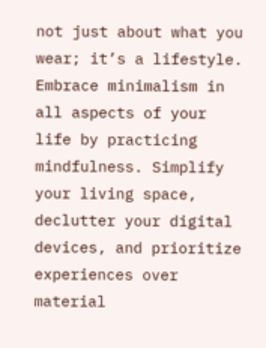not just about what you wear; it’s a lifestyle. Embrace minimalism in all aspects of your life by practicing mindfulness. Simplify your living space, declutter your digital devices, and prioritize experiences over material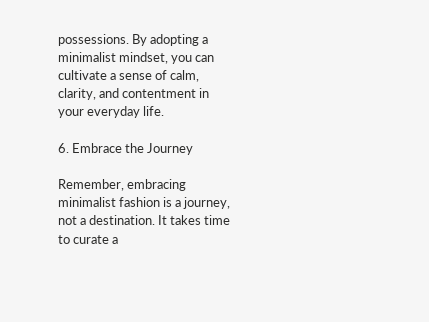possessions. By adopting a minimalist mindset, you can cultivate a sense of calm, clarity, and contentment in your everyday life.

6. Embrace the Journey

Remember, embracing minimalist fashion is a journey, not a destination. It takes time to curate a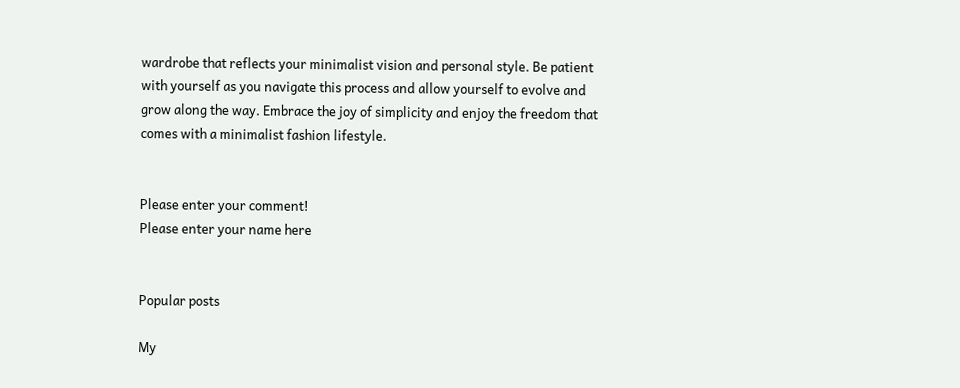wardrobe that reflects your minimalist vision and personal style. Be patient with yourself as you navigate this process and allow yourself to evolve and grow along the way. Embrace the joy of simplicity and enjoy the freedom that comes with a minimalist fashion lifestyle.


Please enter your comment!
Please enter your name here


Popular posts

My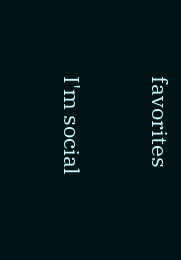favorites

I'm social